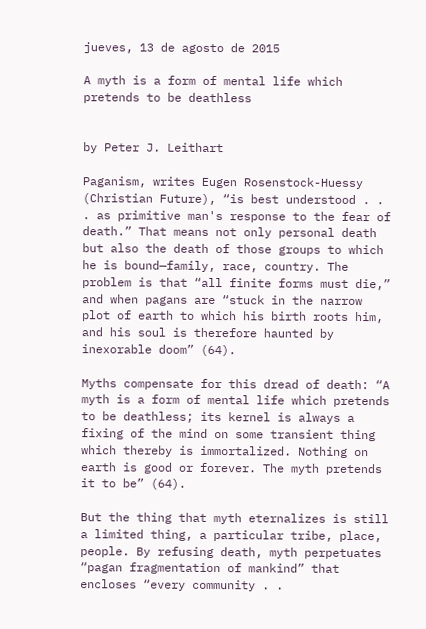jueves, 13 de agosto de 2015

A myth is a form of mental life which pretends to be deathless


by Peter J. Leithart

Paganism, writes Eugen Rosenstock-Huessy (Christian Future), “is best understood . . . as primitive man's response to the fear of death.” That means not only personal death but also the death of those groups to which he is bound—family, race, country. The problem is that “all finite forms must die,” and when pagans are “stuck in the narrow plot of earth to which his birth roots him, and his soul is therefore haunted by inexorable doom” (64).

Myths compensate for this dread of death: “A myth is a form of mental life which pretends to be deathless; its kernel is always a fixing of the mind on some transient thing which thereby is immortalized. Nothing on earth is good or forever. The myth pretends it to be” (64).

But the thing that myth eternalizes is still a limited thing, a particular tribe, place, people. By refusing death, myth perpetuates “pagan fragmentation of mankind” that encloses “every community . .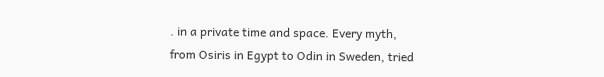. in a private time and space. Every myth, from Osiris in Egypt to Odin in Sweden, tried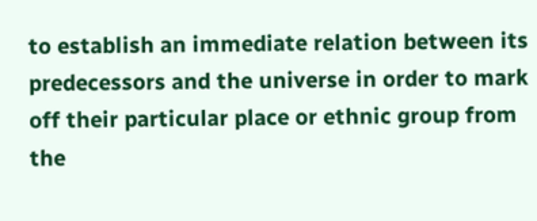to establish an immediate relation between its predecessors and the universe in order to mark off their particular place or ethnic group from the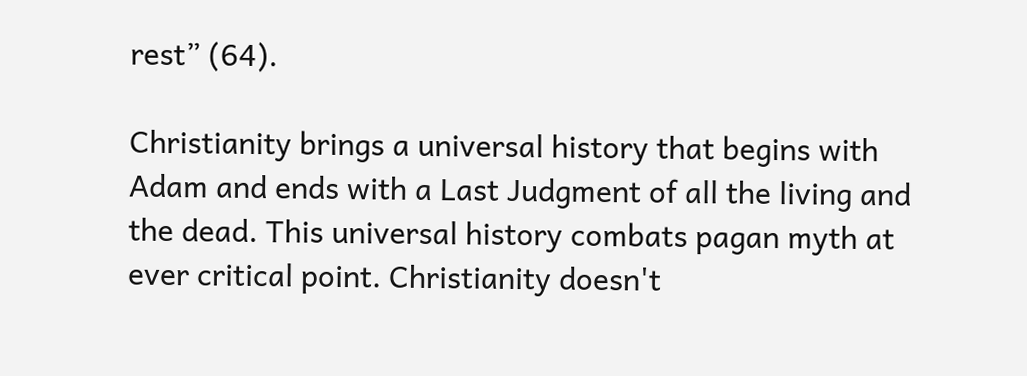rest” (64).

Christianity brings a universal history that begins with Adam and ends with a Last Judgment of all the living and the dead. This universal history combats pagan myth at ever critical point. Christianity doesn't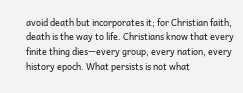avoid death but incorporates it; for Christian faith, death is the way to life. Christians know that every finite thing dies—every group, every nation, every history epoch. What persists is not what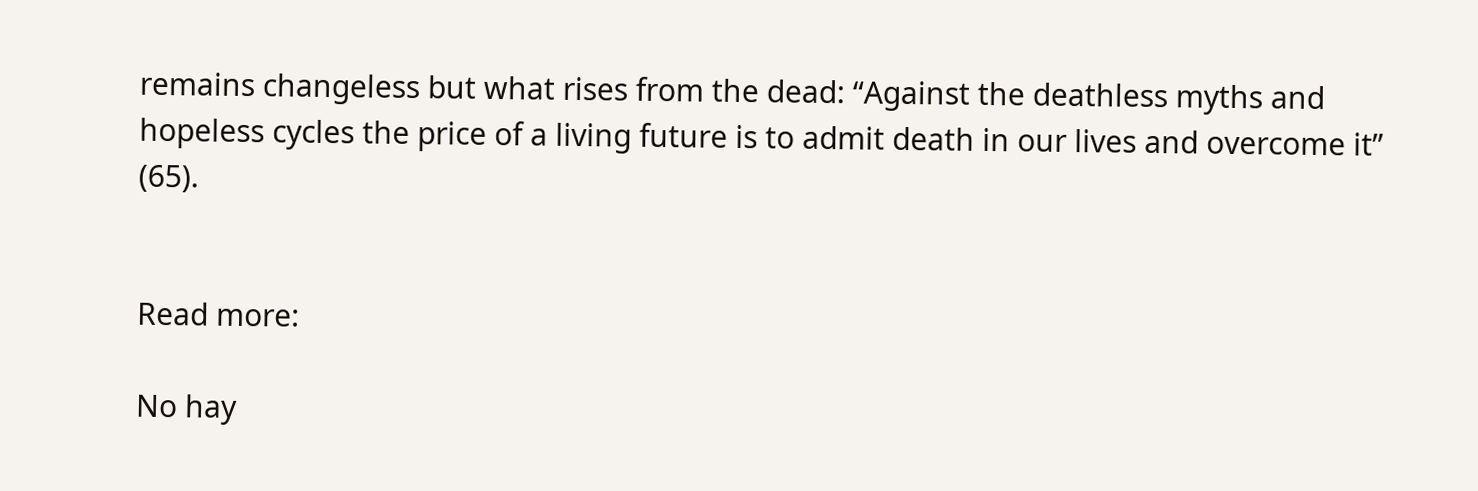remains changeless but what rises from the dead: “Against the deathless myths and hopeless cycles the price of a living future is to admit death in our lives and overcome it” (65).


Read more:

No hay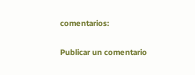comentarios:

Publicar un comentario